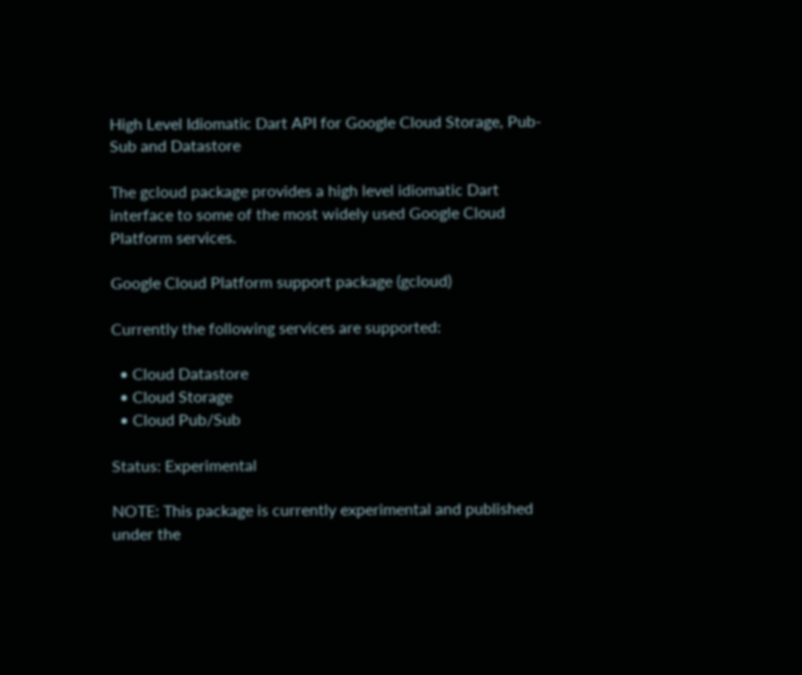High Level Idiomatic Dart API for Google Cloud Storage, Pub-Sub and Datastore

The gcloud package provides a high level idiomatic Dart interface to some of the most widely used Google Cloud Platform services.

Google Cloud Platform support package (gcloud)

Currently the following services are supported:

  • Cloud Datastore
  • Cloud Storage
  • Cloud Pub/Sub

Status: Experimental

NOTE: This package is currently experimental and published under the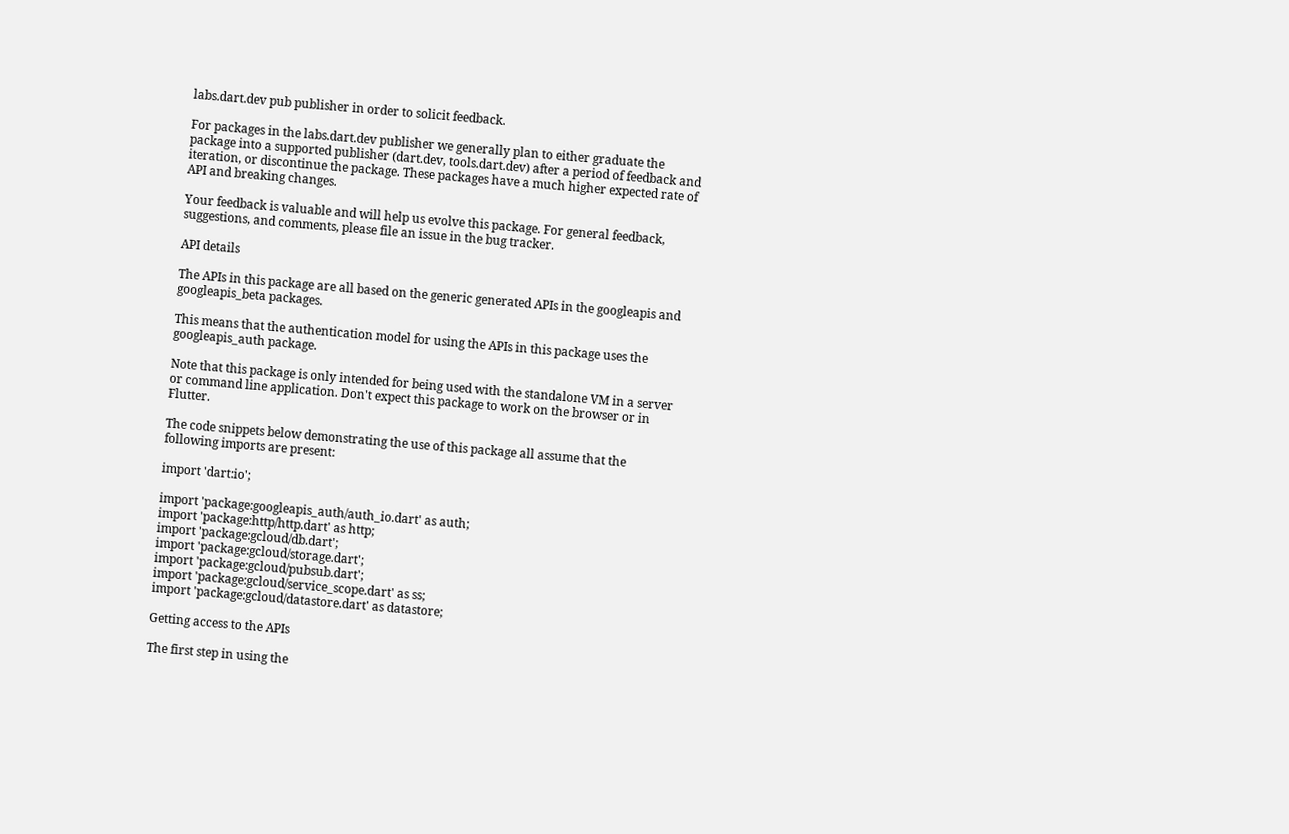labs.dart.dev pub publisher in order to solicit feedback.

For packages in the labs.dart.dev publisher we generally plan to either graduate the package into a supported publisher (dart.dev, tools.dart.dev) after a period of feedback and iteration, or discontinue the package. These packages have a much higher expected rate of API and breaking changes.

Your feedback is valuable and will help us evolve this package. For general feedback, suggestions, and comments, please file an issue in the bug tracker.

API details

The APIs in this package are all based on the generic generated APIs in the googleapis and googleapis_beta packages.

This means that the authentication model for using the APIs in this package uses the googleapis_auth package.

Note that this package is only intended for being used with the standalone VM in a server or command line application. Don't expect this package to work on the browser or in Flutter.

The code snippets below demonstrating the use of this package all assume that the following imports are present:

import 'dart:io';

import 'package:googleapis_auth/auth_io.dart' as auth;
import 'package:http/http.dart' as http;
import 'package:gcloud/db.dart';
import 'package:gcloud/storage.dart';
import 'package:gcloud/pubsub.dart';
import 'package:gcloud/service_scope.dart' as ss;
import 'package:gcloud/datastore.dart' as datastore;

Getting access to the APIs

The first step in using the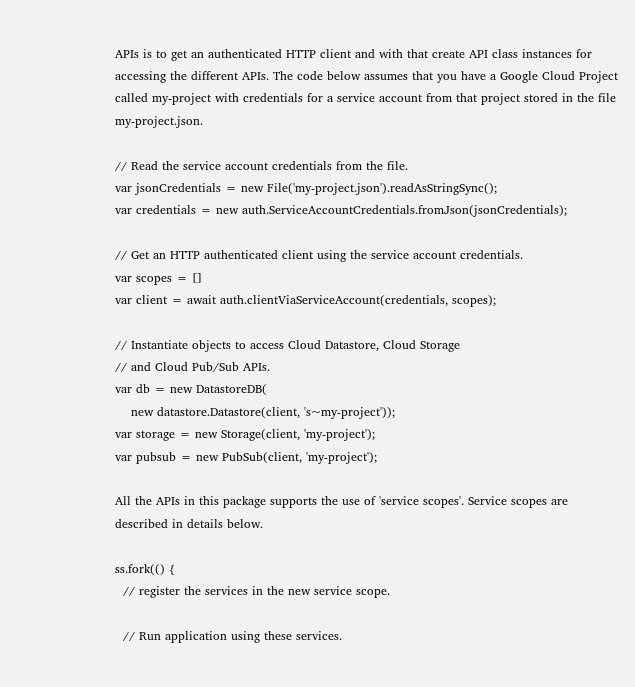APIs is to get an authenticated HTTP client and with that create API class instances for accessing the different APIs. The code below assumes that you have a Google Cloud Project called my-project with credentials for a service account from that project stored in the file my-project.json.

// Read the service account credentials from the file.
var jsonCredentials = new File('my-project.json').readAsStringSync();
var credentials = new auth.ServiceAccountCredentials.fromJson(jsonCredentials);

// Get an HTTP authenticated client using the service account credentials.
var scopes = []
var client = await auth.clientViaServiceAccount(credentials, scopes);

// Instantiate objects to access Cloud Datastore, Cloud Storage
// and Cloud Pub/Sub APIs.
var db = new DatastoreDB(
    new datastore.Datastore(client, 's~my-project'));
var storage = new Storage(client, 'my-project');
var pubsub = new PubSub(client, 'my-project');

All the APIs in this package supports the use of 'service scopes'. Service scopes are described in details below.

ss.fork(() {
  // register the services in the new service scope.

  // Run application using these services.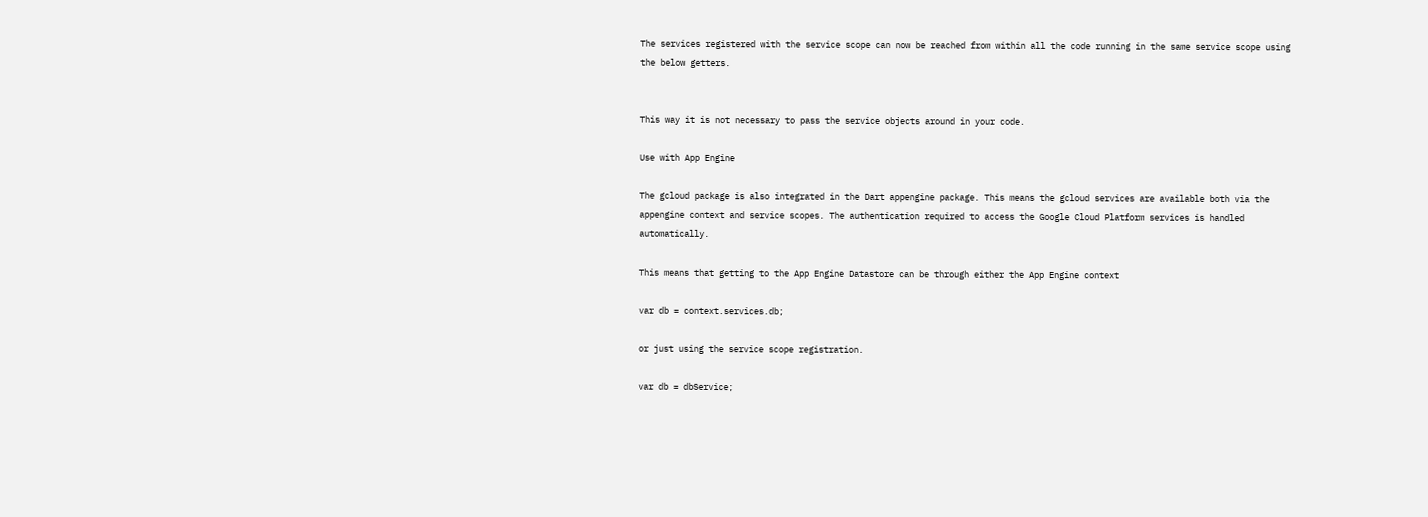The services registered with the service scope can now be reached from within all the code running in the same service scope using the below getters.


This way it is not necessary to pass the service objects around in your code.

Use with App Engine

The gcloud package is also integrated in the Dart appengine package. This means the gcloud services are available both via the appengine context and service scopes. The authentication required to access the Google Cloud Platform services is handled automatically.

This means that getting to the App Engine Datastore can be through either the App Engine context

var db = context.services.db;

or just using the service scope registration.

var db = dbService;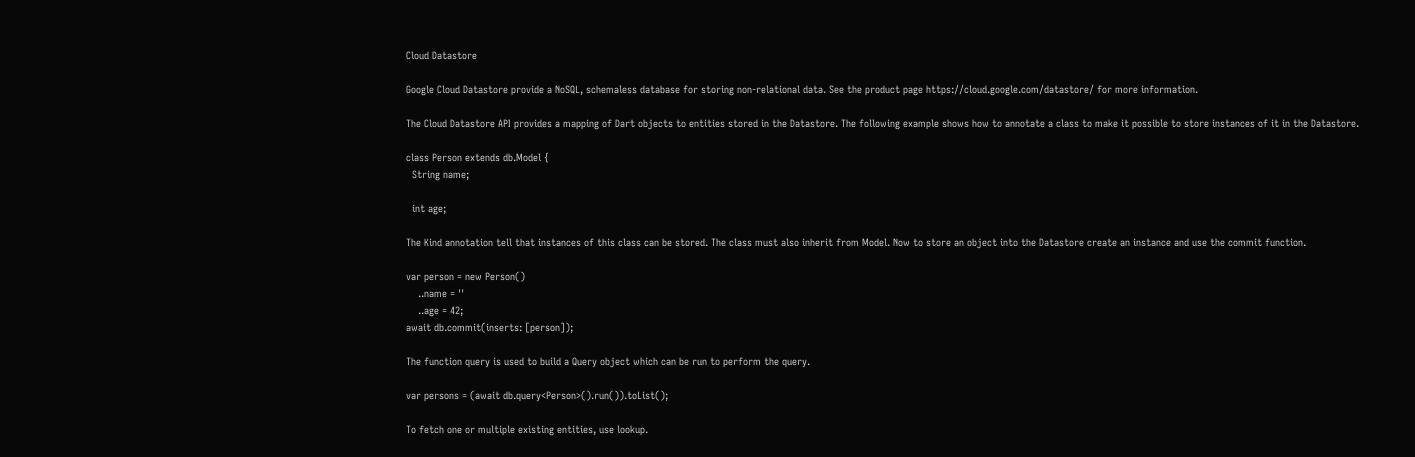Cloud Datastore

Google Cloud Datastore provide a NoSQL, schemaless database for storing non-relational data. See the product page https://cloud.google.com/datastore/ for more information.

The Cloud Datastore API provides a mapping of Dart objects to entities stored in the Datastore. The following example shows how to annotate a class to make it possible to store instances of it in the Datastore.

class Person extends db.Model {
  String name;

  int age;

The Kind annotation tell that instances of this class can be stored. The class must also inherit from Model. Now to store an object into the Datastore create an instance and use the commit function.

var person = new Person()
    ..name = ''
    ..age = 42;
await db.commit(inserts: [person]);

The function query is used to build a Query object which can be run to perform the query.

var persons = (await db.query<Person>().run()).toList();

To fetch one or multiple existing entities, use lookup.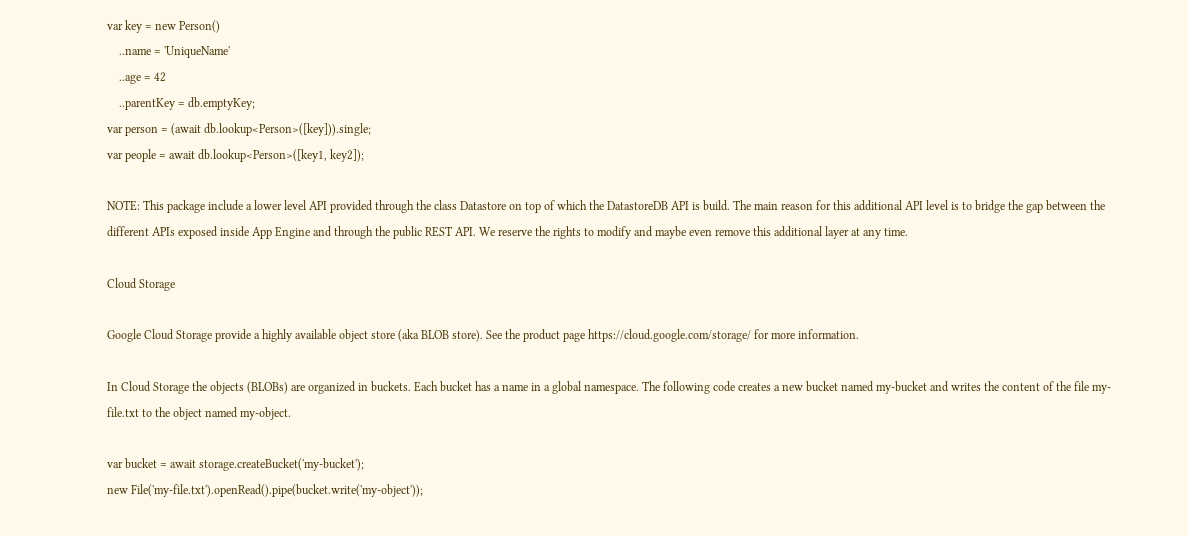var key = new Person()
    ..name = 'UniqueName'
    ..age = 42
    ..parentKey = db.emptyKey;
var person = (await db.lookup<Person>([key])).single;
var people = await db.lookup<Person>([key1, key2]);

NOTE: This package include a lower level API provided through the class Datastore on top of which the DatastoreDB API is build. The main reason for this additional API level is to bridge the gap between the different APIs exposed inside App Engine and through the public REST API. We reserve the rights to modify and maybe even remove this additional layer at any time.

Cloud Storage

Google Cloud Storage provide a highly available object store (aka BLOB store). See the product page https://cloud.google.com/storage/ for more information.

In Cloud Storage the objects (BLOBs) are organized in buckets. Each bucket has a name in a global namespace. The following code creates a new bucket named my-bucket and writes the content of the file my-file.txt to the object named my-object.

var bucket = await storage.createBucket('my-bucket');
new File('my-file.txt').openRead().pipe(bucket.write('my-object'));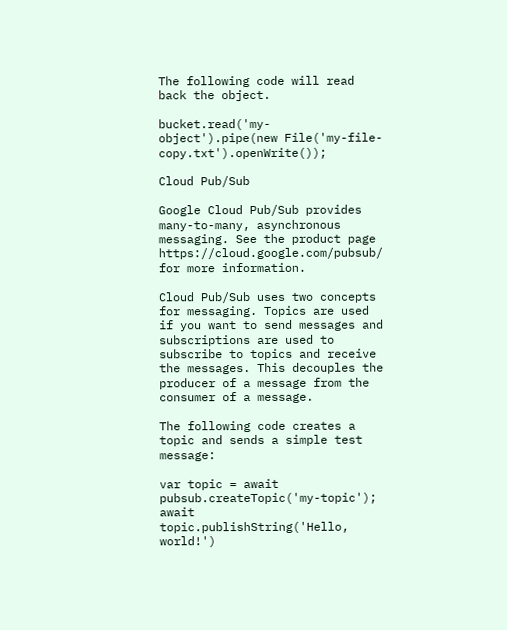The following code will read back the object.

bucket.read('my-object').pipe(new File('my-file-copy.txt').openWrite());

Cloud Pub/Sub

Google Cloud Pub/Sub provides many-to-many, asynchronous messaging. See the product page https://cloud.google.com/pubsub/ for more information.

Cloud Pub/Sub uses two concepts for messaging. Topics are used if you want to send messages and subscriptions are used to subscribe to topics and receive the messages. This decouples the producer of a message from the consumer of a message.

The following code creates a topic and sends a simple test message:

var topic = await pubsub.createTopic('my-topic');
await topic.publishString('Hello, world!')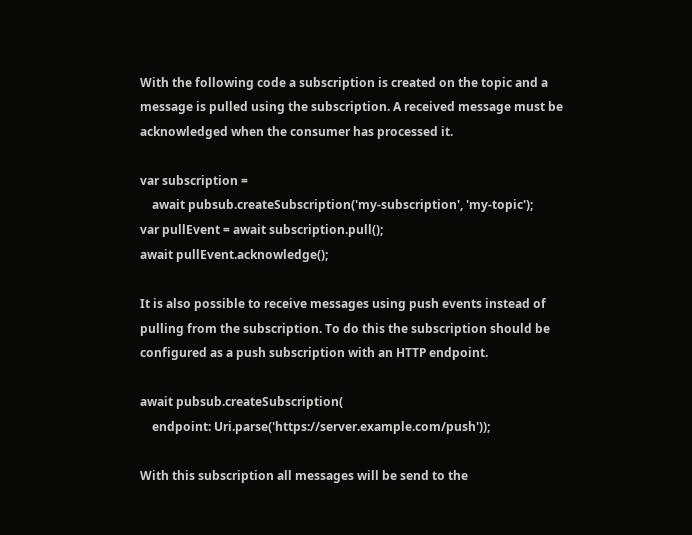With the following code a subscription is created on the topic and a message is pulled using the subscription. A received message must be acknowledged when the consumer has processed it.

var subscription =
    await pubsub.createSubscription('my-subscription', 'my-topic');
var pullEvent = await subscription.pull();
await pullEvent.acknowledge();

It is also possible to receive messages using push events instead of pulling from the subscription. To do this the subscription should be configured as a push subscription with an HTTP endpoint.

await pubsub.createSubscription(
    endpoint: Uri.parse('https://server.example.com/push'));

With this subscription all messages will be send to the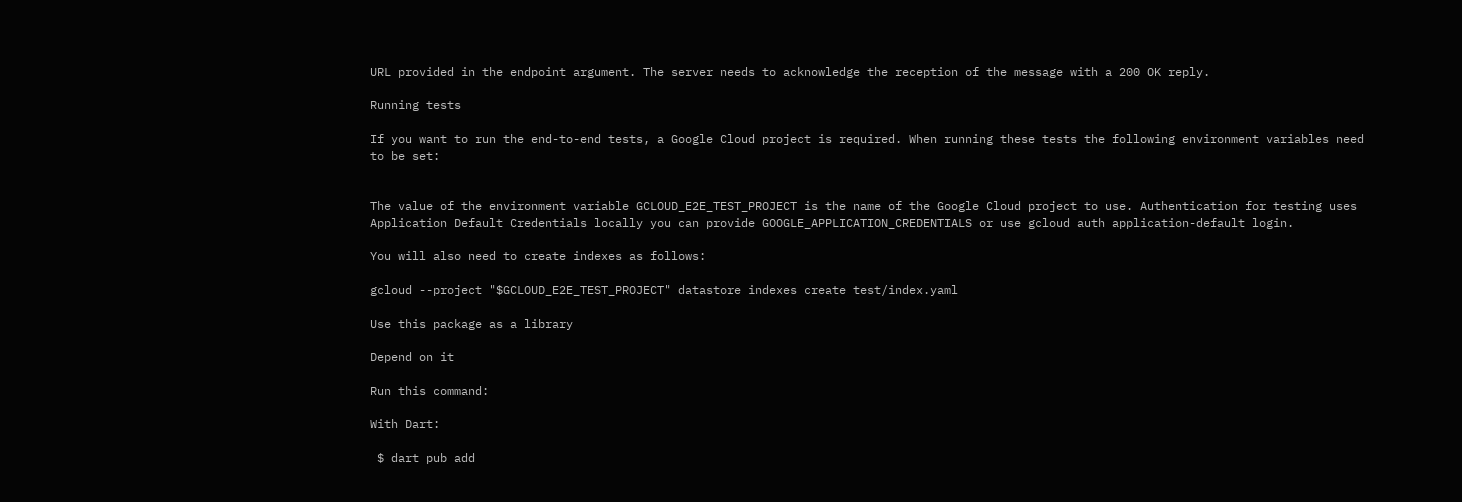URL provided in the endpoint argument. The server needs to acknowledge the reception of the message with a 200 OK reply.

Running tests

If you want to run the end-to-end tests, a Google Cloud project is required. When running these tests the following environment variables need to be set:


The value of the environment variable GCLOUD_E2E_TEST_PROJECT is the name of the Google Cloud project to use. Authentication for testing uses Application Default Credentials locally you can provide GOOGLE_APPLICATION_CREDENTIALS or use gcloud auth application-default login.

You will also need to create indexes as follows:

gcloud --project "$GCLOUD_E2E_TEST_PROJECT" datastore indexes create test/index.yaml

Use this package as a library

Depend on it

Run this command:

With Dart:

 $ dart pub add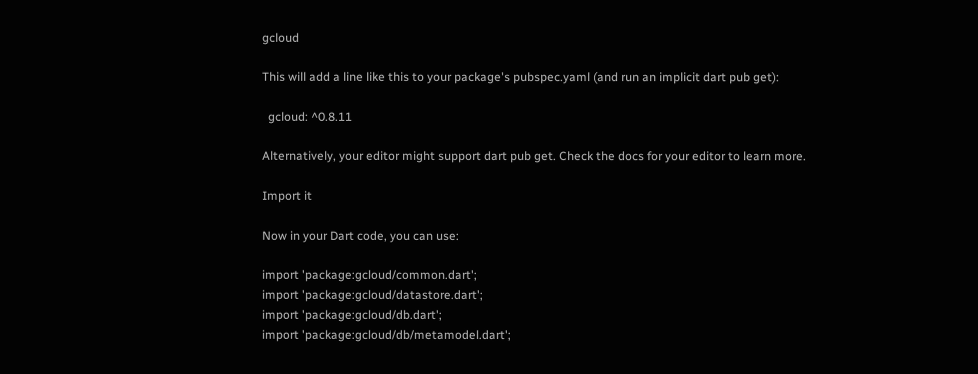gcloud

This will add a line like this to your package's pubspec.yaml (and run an implicit dart pub get):

  gcloud: ^0.8.11

Alternatively, your editor might support dart pub get. Check the docs for your editor to learn more.

Import it

Now in your Dart code, you can use:

import 'package:gcloud/common.dart';
import 'package:gcloud/datastore.dart';
import 'package:gcloud/db.dart';
import 'package:gcloud/db/metamodel.dart';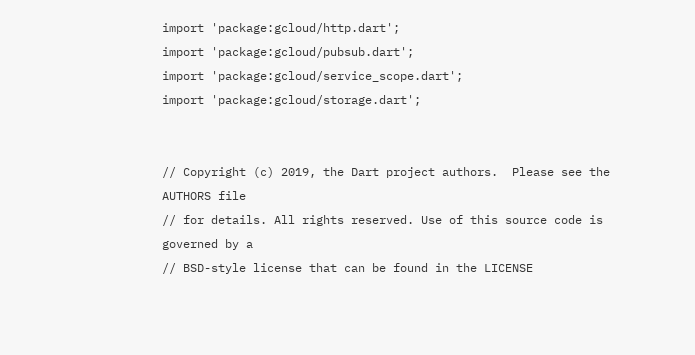import 'package:gcloud/http.dart';
import 'package:gcloud/pubsub.dart';
import 'package:gcloud/service_scope.dart';
import 'package:gcloud/storage.dart';


// Copyright (c) 2019, the Dart project authors.  Please see the AUTHORS file
// for details. All rights reserved. Use of this source code is governed by a
// BSD-style license that can be found in the LICENSE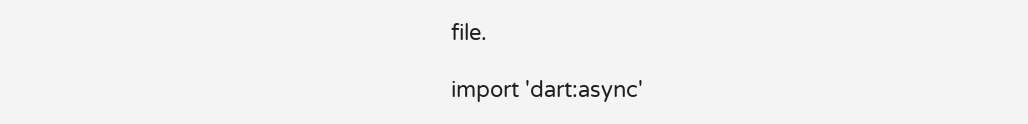file.

import 'dart:async'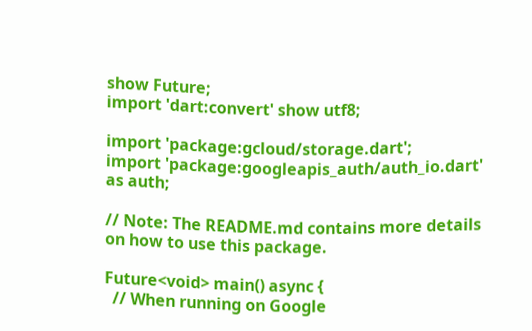show Future;
import 'dart:convert' show utf8;

import 'package:gcloud/storage.dart';
import 'package:googleapis_auth/auth_io.dart' as auth;

// Note: The README.md contains more details on how to use this package.

Future<void> main() async {
  // When running on Google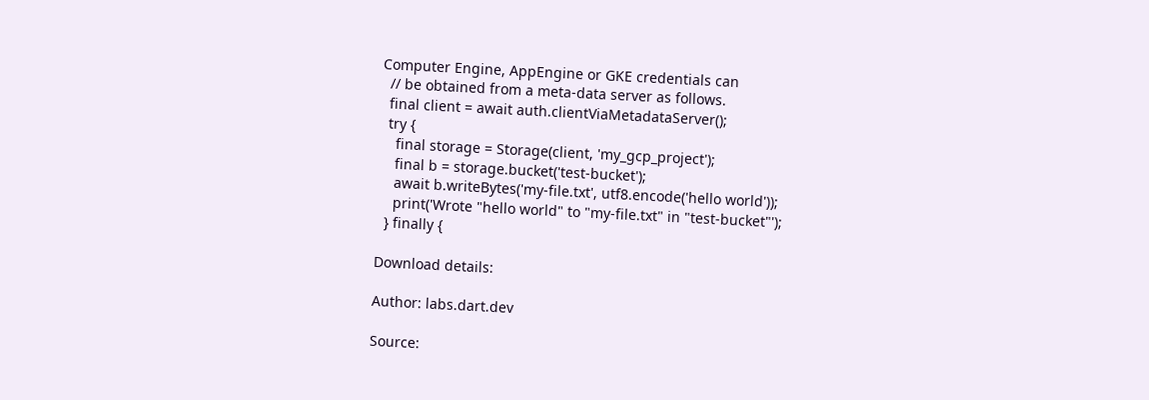Computer Engine, AppEngine or GKE credentials can
  // be obtained from a meta-data server as follows.
  final client = await auth.clientViaMetadataServer();
  try {
    final storage = Storage(client, 'my_gcp_project');
    final b = storage.bucket('test-bucket');
    await b.writeBytes('my-file.txt', utf8.encode('hello world'));
    print('Wrote "hello world" to "my-file.txt" in "test-bucket"');
  } finally {

Download details:

Author: labs.dart.dev

Source: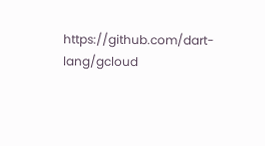https://github.com/dart-lang/gcloud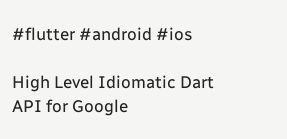#flutter #android #ios

High Level Idiomatic Dart API for Google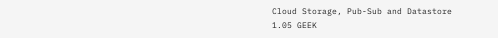Cloud Storage, Pub-Sub and Datastore
1.05 GEEK